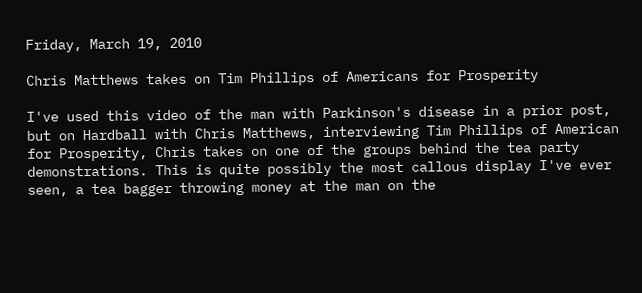Friday, March 19, 2010

Chris Matthews takes on Tim Phillips of Americans for Prosperity

I've used this video of the man with Parkinson's disease in a prior post, but on Hardball with Chris Matthews, interviewing Tim Phillips of American for Prosperity, Chris takes on one of the groups behind the tea party demonstrations. This is quite possibly the most callous display I've ever seen, a tea bagger throwing money at the man on the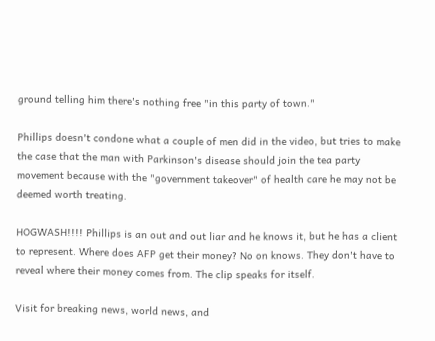ground telling him there's nothing free "in this party of town."

Phillips doesn't condone what a couple of men did in the video, but tries to make the case that the man with Parkinson's disease should join the tea party movement because with the "government takeover" of health care he may not be deemed worth treating.

HOGWASH!!!! Phillips is an out and out liar and he knows it, but he has a client to represent. Where does AFP get their money? No on knows. They don't have to reveal where their money comes from. The clip speaks for itself.

Visit for breaking news, world news, and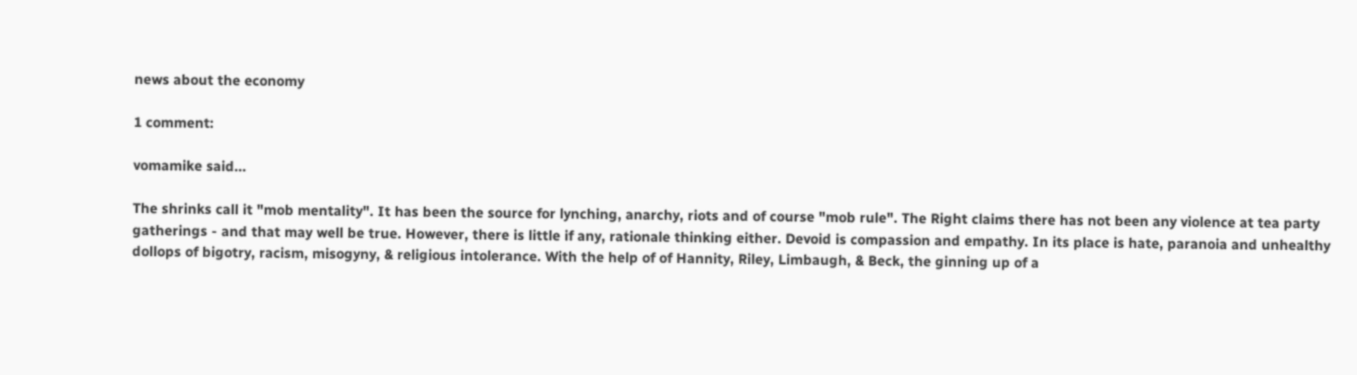news about the economy

1 comment:

vomamike said...

The shrinks call it "mob mentality". It has been the source for lynching, anarchy, riots and of course "mob rule". The Right claims there has not been any violence at tea party gatherings - and that may well be true. However, there is little if any, rationale thinking either. Devoid is compassion and empathy. In its place is hate, paranoia and unhealthy dollops of bigotry, racism, misogyny, & religious intolerance. With the help of of Hannity, Riley, Limbaugh, & Beck, the ginning up of a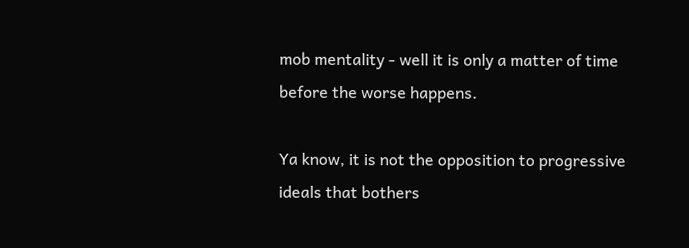mob mentality - well it is only a matter of time before the worse happens.

Ya know, it is not the opposition to progressive ideals that bothers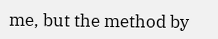me, but the method by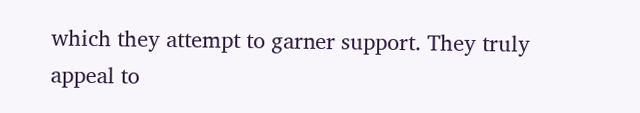which they attempt to garner support. They truly appeal to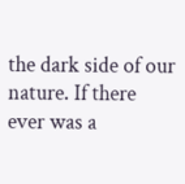the dark side of our nature. If there ever was a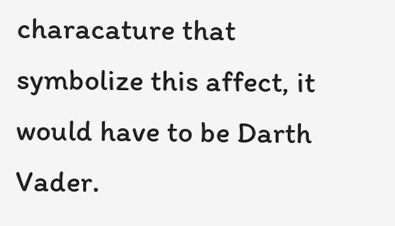characature that symbolize this affect, it would have to be Darth Vader.